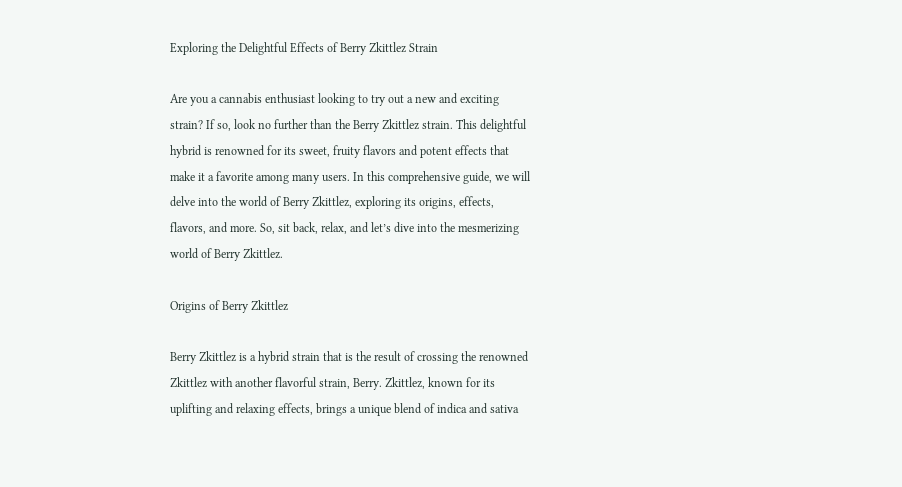Exploring the Delightful Effects of Berry Zkittlez Strain

Are you a cannabis enthusiast looking to try out a new and exciting strain? If so, look no further than the Berry Zkittlez strain. This delightful hybrid is renowned for its sweet, fruity flavors and potent effects that make it a favorite among many users. In this comprehensive guide, we will delve into the world of Berry Zkittlez, exploring its origins, effects, flavors, and more. So, sit back, relax, and let’s dive into the mesmerizing world of Berry Zkittlez.

Origins of Berry Zkittlez

Berry Zkittlez is a hybrid strain that is the result of crossing the renowned Zkittlez with another flavorful strain, Berry. Zkittlez, known for its uplifting and relaxing effects, brings a unique blend of indica and sativa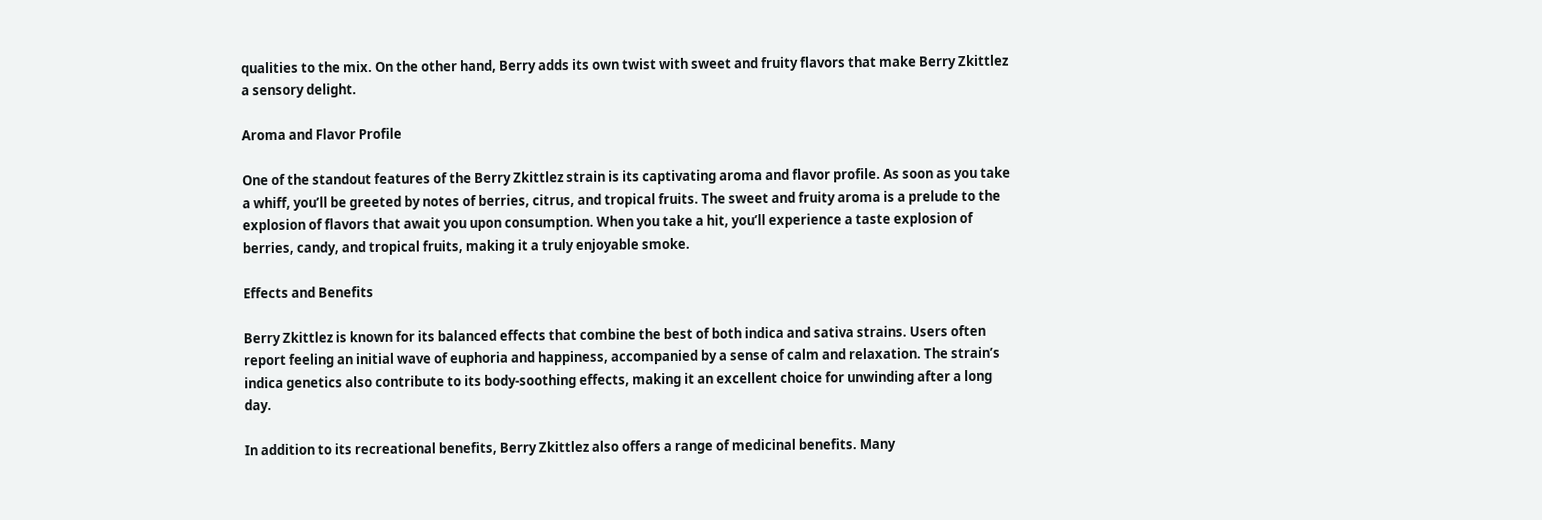qualities to the mix. On the other hand, Berry adds its own twist with sweet and fruity flavors that make Berry Zkittlez a sensory delight.

Aroma and Flavor Profile

One of the standout features of the Berry Zkittlez strain is its captivating aroma and flavor profile. As soon as you take a whiff, you’ll be greeted by notes of berries, citrus, and tropical fruits. The sweet and fruity aroma is a prelude to the explosion of flavors that await you upon consumption. When you take a hit, you’ll experience a taste explosion of berries, candy, and tropical fruits, making it a truly enjoyable smoke.

Effects and Benefits

Berry Zkittlez is known for its balanced effects that combine the best of both indica and sativa strains. Users often report feeling an initial wave of euphoria and happiness, accompanied by a sense of calm and relaxation. The strain’s indica genetics also contribute to its body-soothing effects, making it an excellent choice for unwinding after a long day.

In addition to its recreational benefits, Berry Zkittlez also offers a range of medicinal benefits. Many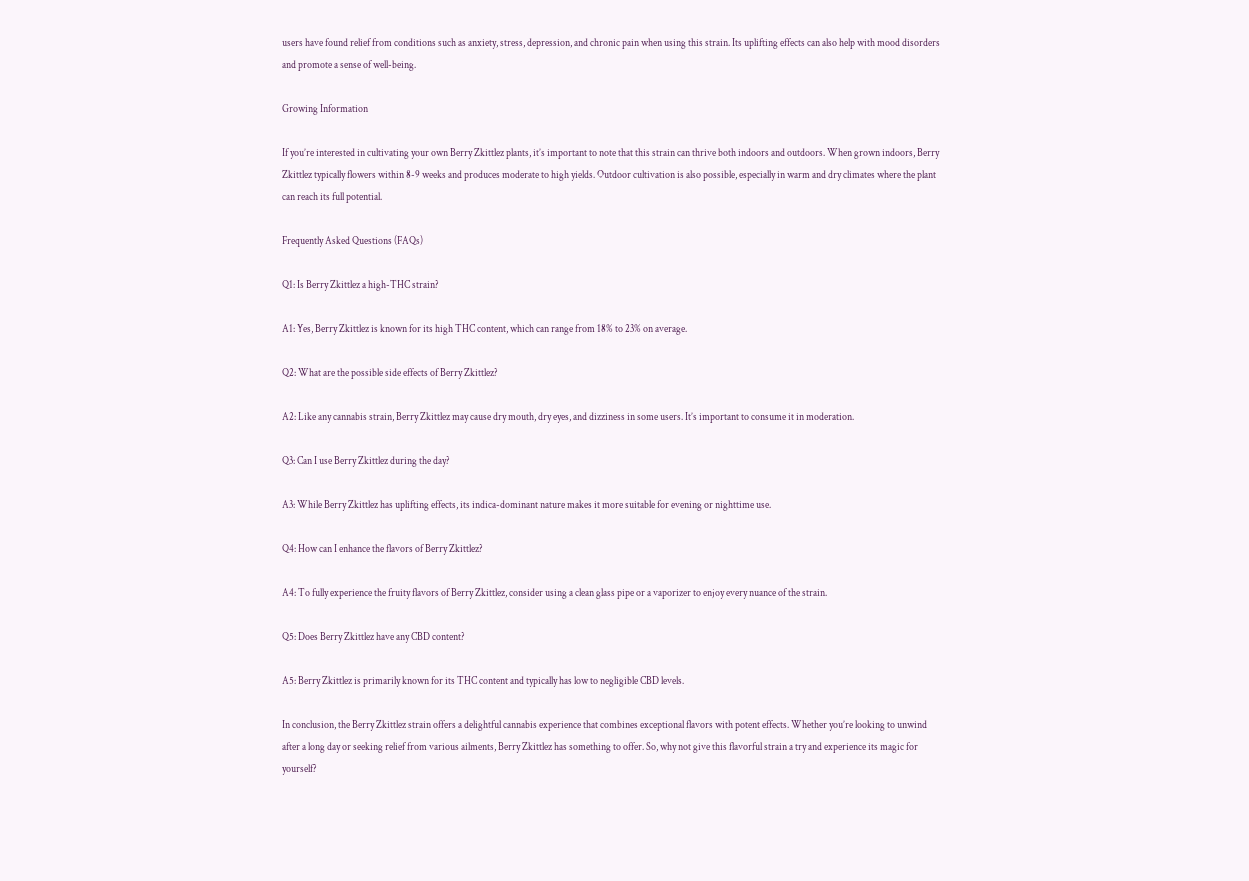users have found relief from conditions such as anxiety, stress, depression, and chronic pain when using this strain. Its uplifting effects can also help with mood disorders and promote a sense of well-being.

Growing Information

If you’re interested in cultivating your own Berry Zkittlez plants, it’s important to note that this strain can thrive both indoors and outdoors. When grown indoors, Berry Zkittlez typically flowers within 8-9 weeks and produces moderate to high yields. Outdoor cultivation is also possible, especially in warm and dry climates where the plant can reach its full potential.

Frequently Asked Questions (FAQs)

Q1: Is Berry Zkittlez a high-THC strain?

A1: Yes, Berry Zkittlez is known for its high THC content, which can range from 18% to 23% on average.

Q2: What are the possible side effects of Berry Zkittlez?

A2: Like any cannabis strain, Berry Zkittlez may cause dry mouth, dry eyes, and dizziness in some users. It’s important to consume it in moderation.

Q3: Can I use Berry Zkittlez during the day?

A3: While Berry Zkittlez has uplifting effects, its indica-dominant nature makes it more suitable for evening or nighttime use.

Q4: How can I enhance the flavors of Berry Zkittlez?

A4: To fully experience the fruity flavors of Berry Zkittlez, consider using a clean glass pipe or a vaporizer to enjoy every nuance of the strain.

Q5: Does Berry Zkittlez have any CBD content?

A5: Berry Zkittlez is primarily known for its THC content and typically has low to negligible CBD levels.

In conclusion, the Berry Zkittlez strain offers a delightful cannabis experience that combines exceptional flavors with potent effects. Whether you’re looking to unwind after a long day or seeking relief from various ailments, Berry Zkittlez has something to offer. So, why not give this flavorful strain a try and experience its magic for yourself?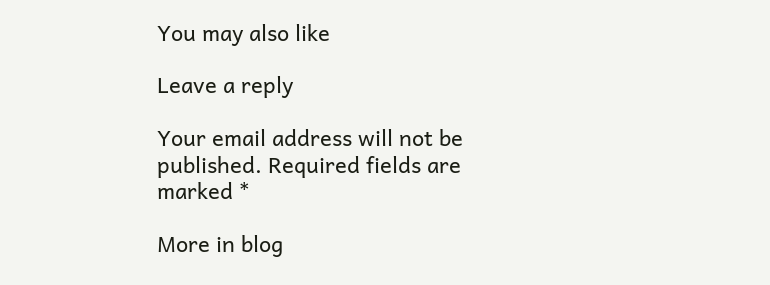You may also like

Leave a reply

Your email address will not be published. Required fields are marked *

More in blog